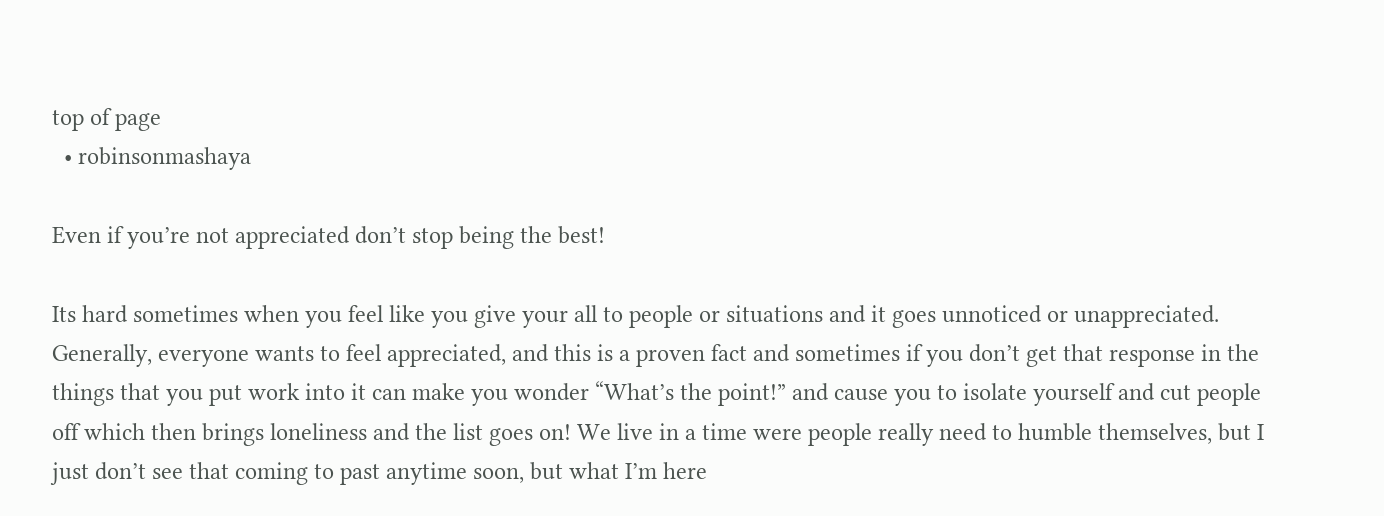top of page
  • robinsonmashaya

Even if you’re not appreciated don’t stop being the best!

Its hard sometimes when you feel like you give your all to people or situations and it goes unnoticed or unappreciated. Generally, everyone wants to feel appreciated, and this is a proven fact and sometimes if you don’t get that response in the things that you put work into it can make you wonder “What’s the point!” and cause you to isolate yourself and cut people off which then brings loneliness and the list goes on! We live in a time were people really need to humble themselves, but I just don’t see that coming to past anytime soon, but what I’m here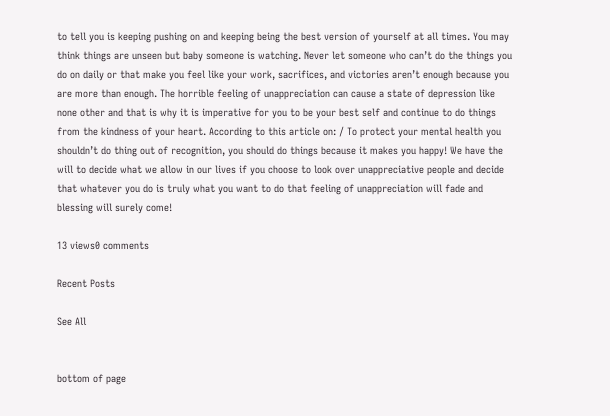to tell you is keeping pushing on and keeping being the best version of yourself at all times. You may think things are unseen but baby someone is watching. Never let someone who can’t do the things you do on daily or that make you feel like your work, sacrifices, and victories aren’t enough because you are more than enough. The horrible feeling of unappreciation can cause a state of depression like none other and that is why it is imperative for you to be your best self and continue to do things from the kindness of your heart. According to this article on: / To protect your mental health you shouldn’t do thing out of recognition, you should do things because it makes you happy! We have the will to decide what we allow in our lives if you choose to look over unappreciative people and decide that whatever you do is truly what you want to do that feeling of unappreciation will fade and blessing will surely come!

13 views0 comments

Recent Posts

See All


bottom of page